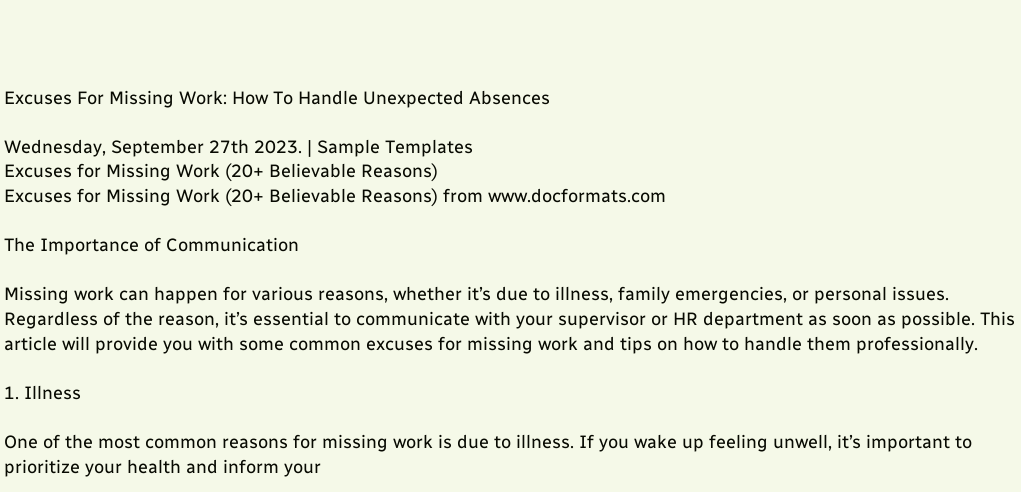Excuses For Missing Work: How To Handle Unexpected Absences

Wednesday, September 27th 2023. | Sample Templates
Excuses for Missing Work (20+ Believable Reasons)
Excuses for Missing Work (20+ Believable Reasons) from www.docformats.com

The Importance of Communication

Missing work can happen for various reasons, whether it’s due to illness, family emergencies, or personal issues. Regardless of the reason, it’s essential to communicate with your supervisor or HR department as soon as possible. This article will provide you with some common excuses for missing work and tips on how to handle them professionally.

1. Illness

One of the most common reasons for missing work is due to illness. If you wake up feeling unwell, it’s important to prioritize your health and inform your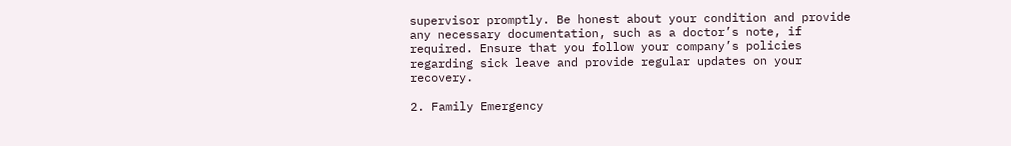supervisor promptly. Be honest about your condition and provide any necessary documentation, such as a doctor’s note, if required. Ensure that you follow your company’s policies regarding sick leave and provide regular updates on your recovery.

2. Family Emergency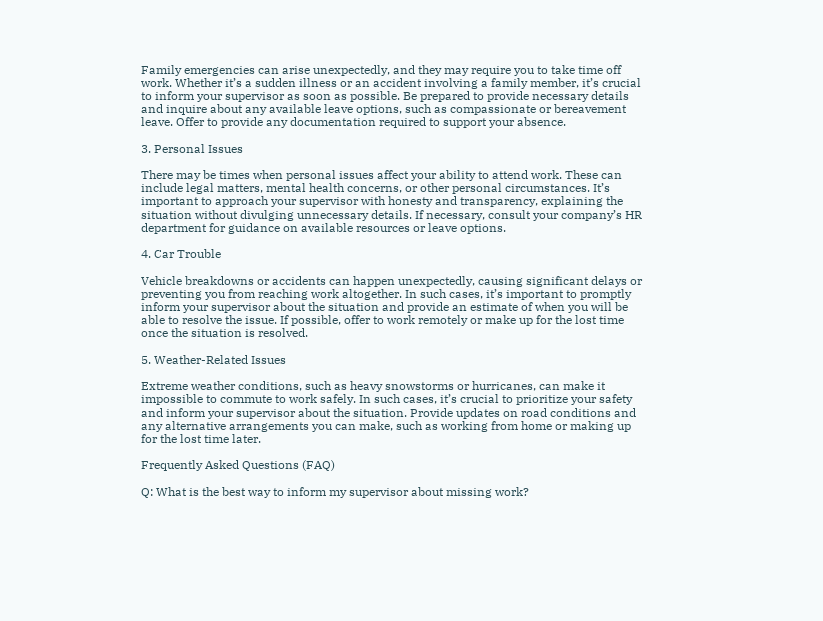Family emergencies can arise unexpectedly, and they may require you to take time off work. Whether it’s a sudden illness or an accident involving a family member, it’s crucial to inform your supervisor as soon as possible. Be prepared to provide necessary details and inquire about any available leave options, such as compassionate or bereavement leave. Offer to provide any documentation required to support your absence.

3. Personal Issues

There may be times when personal issues affect your ability to attend work. These can include legal matters, mental health concerns, or other personal circumstances. It’s important to approach your supervisor with honesty and transparency, explaining the situation without divulging unnecessary details. If necessary, consult your company’s HR department for guidance on available resources or leave options.

4. Car Trouble

Vehicle breakdowns or accidents can happen unexpectedly, causing significant delays or preventing you from reaching work altogether. In such cases, it’s important to promptly inform your supervisor about the situation and provide an estimate of when you will be able to resolve the issue. If possible, offer to work remotely or make up for the lost time once the situation is resolved.

5. Weather-Related Issues

Extreme weather conditions, such as heavy snowstorms or hurricanes, can make it impossible to commute to work safely. In such cases, it’s crucial to prioritize your safety and inform your supervisor about the situation. Provide updates on road conditions and any alternative arrangements you can make, such as working from home or making up for the lost time later.

Frequently Asked Questions (FAQ)

Q: What is the best way to inform my supervisor about missing work?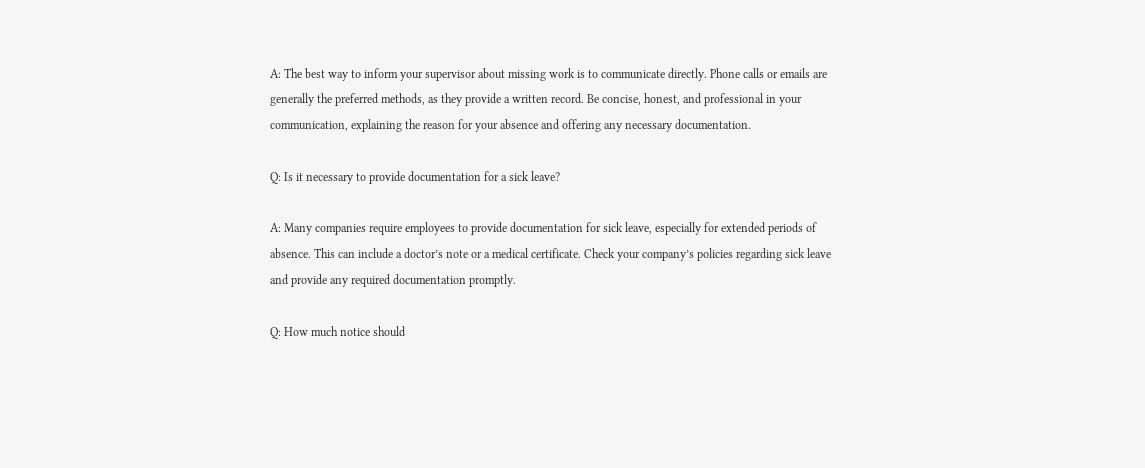A: The best way to inform your supervisor about missing work is to communicate directly. Phone calls or emails are generally the preferred methods, as they provide a written record. Be concise, honest, and professional in your communication, explaining the reason for your absence and offering any necessary documentation.

Q: Is it necessary to provide documentation for a sick leave?

A: Many companies require employees to provide documentation for sick leave, especially for extended periods of absence. This can include a doctor’s note or a medical certificate. Check your company’s policies regarding sick leave and provide any required documentation promptly.

Q: How much notice should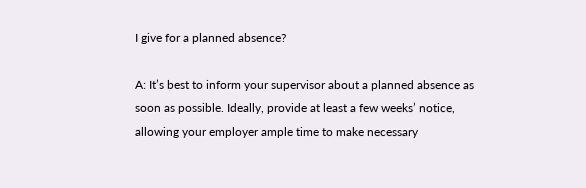I give for a planned absence?

A: It’s best to inform your supervisor about a planned absence as soon as possible. Ideally, provide at least a few weeks’ notice, allowing your employer ample time to make necessary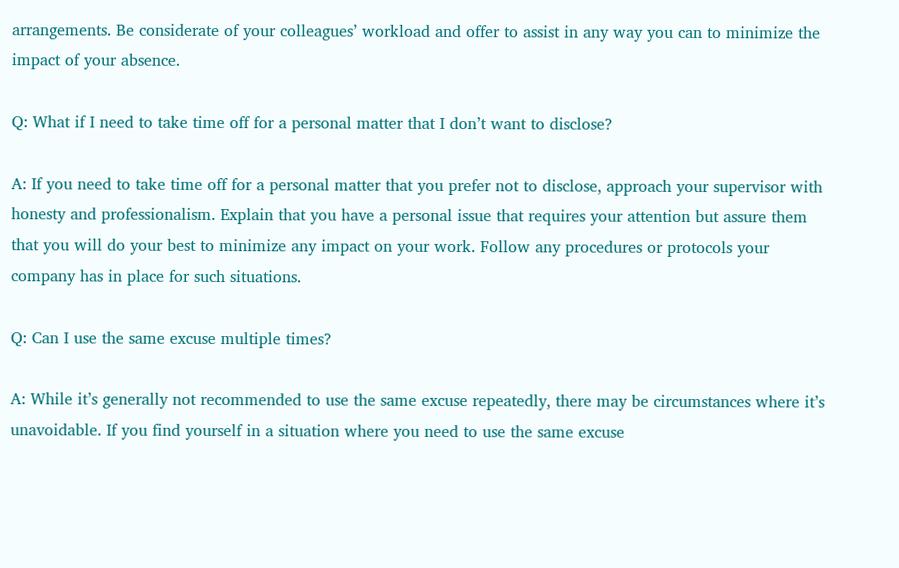arrangements. Be considerate of your colleagues’ workload and offer to assist in any way you can to minimize the impact of your absence.

Q: What if I need to take time off for a personal matter that I don’t want to disclose?

A: If you need to take time off for a personal matter that you prefer not to disclose, approach your supervisor with honesty and professionalism. Explain that you have a personal issue that requires your attention but assure them that you will do your best to minimize any impact on your work. Follow any procedures or protocols your company has in place for such situations.

Q: Can I use the same excuse multiple times?

A: While it’s generally not recommended to use the same excuse repeatedly, there may be circumstances where it’s unavoidable. If you find yourself in a situation where you need to use the same excuse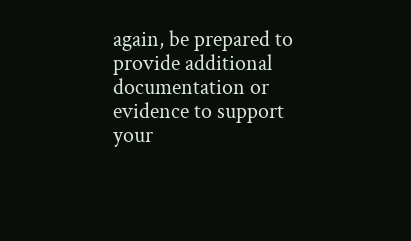again, be prepared to provide additional documentation or evidence to support your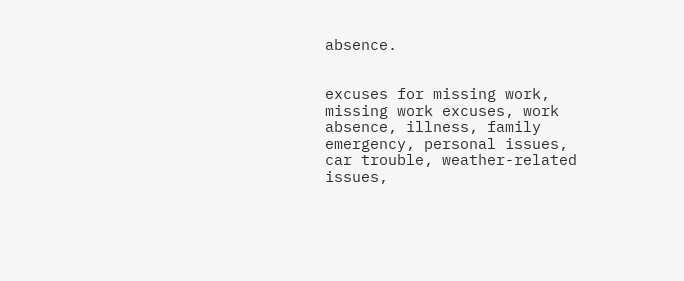absence.


excuses for missing work, missing work excuses, work absence, illness, family emergency, personal issues, car trouble, weather-related issues,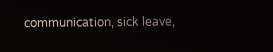communication, sick leave,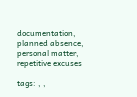documentation, planned absence, personal matter, repetitive excuses

tags: , ,